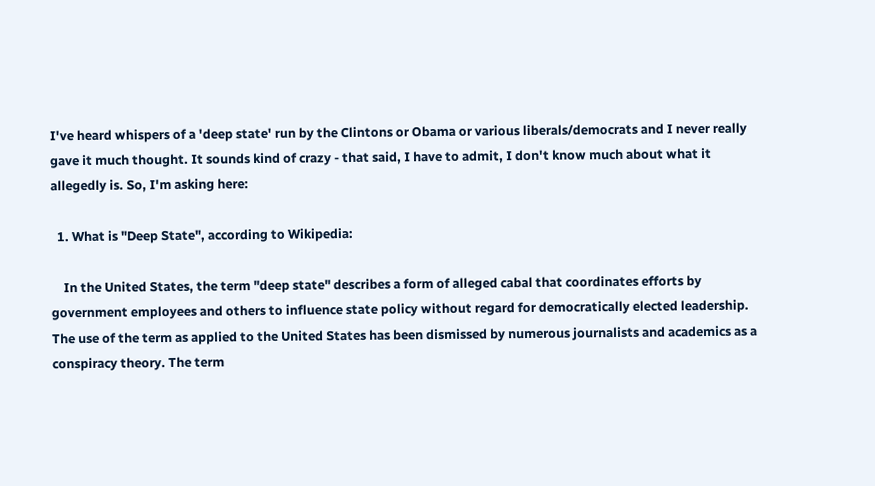I've heard whispers of a 'deep state' run by the Clintons or Obama or various liberals/democrats and I never really gave it much thought. It sounds kind of crazy - that said, I have to admit, I don't know much about what it allegedly is. So, I'm asking here:

  1. What is "Deep State", according to Wikipedia:

    In the United States, the term "deep state" describes a form of alleged cabal that coordinates efforts by government employees and others to influence state policy without regard for democratically elected leadership. The use of the term as applied to the United States has been dismissed by numerous journalists and academics as a conspiracy theory. The term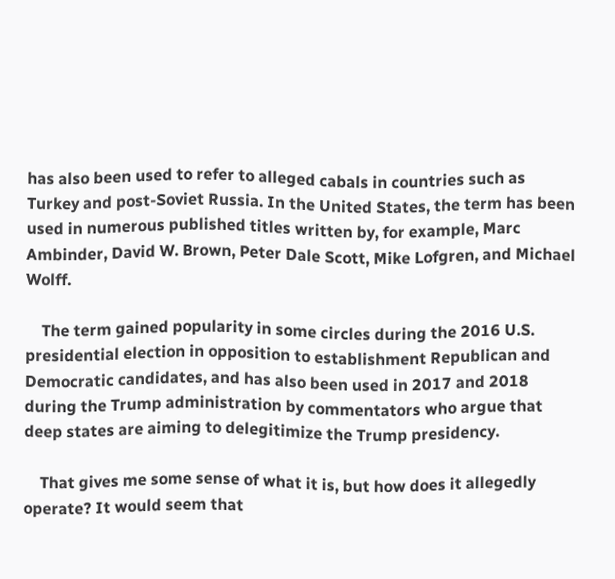has also been used to refer to alleged cabals in countries such as Turkey and post-Soviet Russia. In the United States, the term has been used in numerous published titles written by, for example, Marc Ambinder, David W. Brown, Peter Dale Scott, Mike Lofgren, and Michael Wolff.

    The term gained popularity in some circles during the 2016 U.S. presidential election in opposition to establishment Republican and Democratic candidates, and has also been used in 2017 and 2018 during the Trump administration by commentators who argue that deep states are aiming to delegitimize the Trump presidency.

    That gives me some sense of what it is, but how does it allegedly operate? It would seem that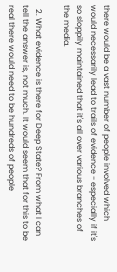there would be a vast number of people involved which would necessarily lead to trails of evidence - especially if it's so sloppily maintained that it's all over various branches of the media.

  2. What evidence is there for Deep State? From what I can tell the answer is, not much. It would seem that for this to be real there would need to be hundreds of people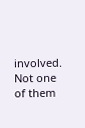involved. Not one of them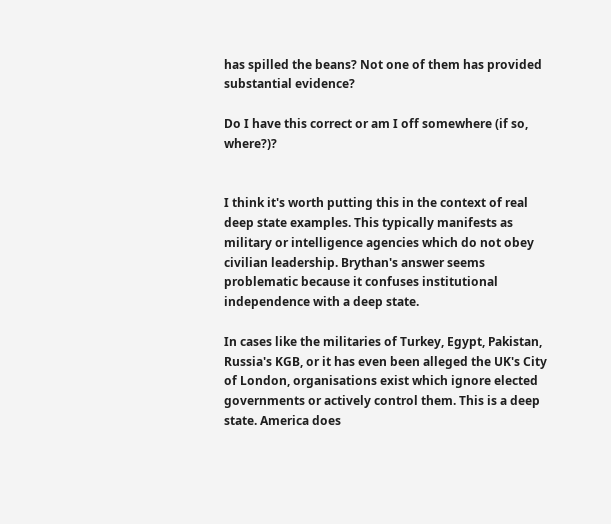has spilled the beans? Not one of them has provided substantial evidence?

Do I have this correct or am I off somewhere (if so, where?)?


I think it's worth putting this in the context of real deep state examples. This typically manifests as military or intelligence agencies which do not obey civilian leadership. Brythan's answer seems problematic because it confuses institutional independence with a deep state.

In cases like the militaries of Turkey, Egypt, Pakistan, Russia's KGB, or it has even been alleged the UK's City of London, organisations exist which ignore elected governments or actively control them. This is a deep state. America does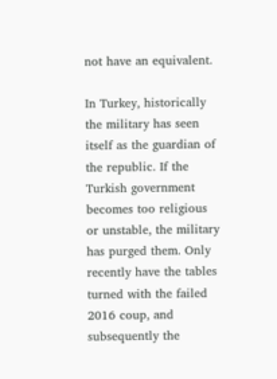not have an equivalent.

In Turkey, historically the military has seen itself as the guardian of the republic. If the Turkish government becomes too religious or unstable, the military has purged them. Only recently have the tables turned with the failed 2016 coup, and subsequently the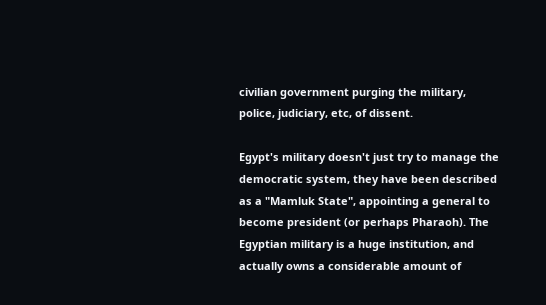civilian government purging the military, police, judiciary, etc, of dissent.

Egypt's military doesn't just try to manage the democratic system, they have been described as a "Mamluk State", appointing a general to become president (or perhaps Pharaoh). The Egyptian military is a huge institution, and actually owns a considerable amount of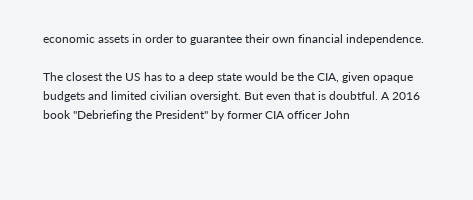economic assets in order to guarantee their own financial independence.

The closest the US has to a deep state would be the CIA, given opaque budgets and limited civilian oversight. But even that is doubtful. A 2016 book "Debriefing the President" by former CIA officer John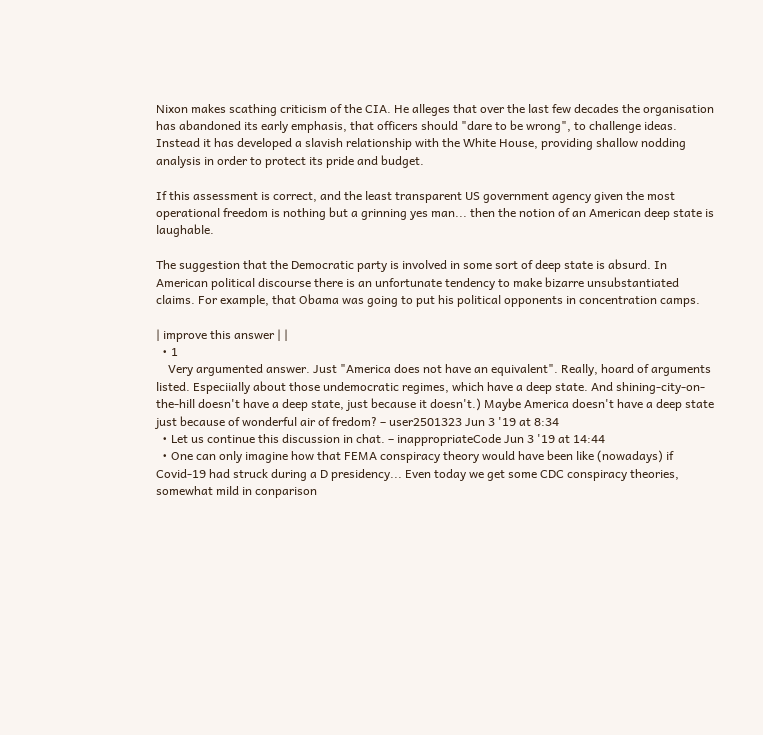Nixon makes scathing criticism of the CIA. He alleges that over the last few decades the organisation has abandoned its early emphasis, that officers should "dare to be wrong", to challenge ideas. Instead it has developed a slavish relationship with the White House, providing shallow nodding analysis in order to protect its pride and budget.

If this assessment is correct, and the least transparent US government agency given the most operational freedom is nothing but a grinning yes man... then the notion of an American deep state is laughable.

The suggestion that the Democratic party is involved in some sort of deep state is absurd. In American political discourse there is an unfortunate tendency to make bizarre unsubstantiated claims. For example, that Obama was going to put his political opponents in concentration camps.

| improve this answer | |
  • 1
    Very argumented answer. Just "America does not have an equivalent". Really, hoard of arguments listed. Especiially about those undemocratic regimes, which have a deep state. And shining-city-on-the-hill doesn't have a deep state, just because it doesn't.) Maybe America doesn't have a deep state just because of wonderful air of fredom? – user2501323 Jun 3 '19 at 8:34
  • Let us continue this discussion in chat. – inappropriateCode Jun 3 '19 at 14:44
  • One can only imagine how that FEMA conspiracy theory would have been like (nowadays) if Covid-19 had struck during a D presidency... Even today we get some CDC conspiracy theories, somewhat mild in conparison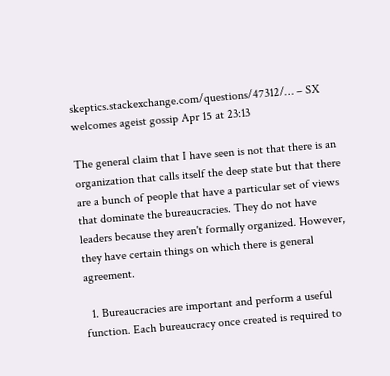skeptics.stackexchange.com/questions/47312/… – SX welcomes ageist gossip Apr 15 at 23:13

The general claim that I have seen is not that there is an organization that calls itself the deep state but that there are a bunch of people that have a particular set of views that dominate the bureaucracies. They do not have leaders because they aren't formally organized. However, they have certain things on which there is general agreement.

  1. Bureaucracies are important and perform a useful function. Each bureaucracy once created is required to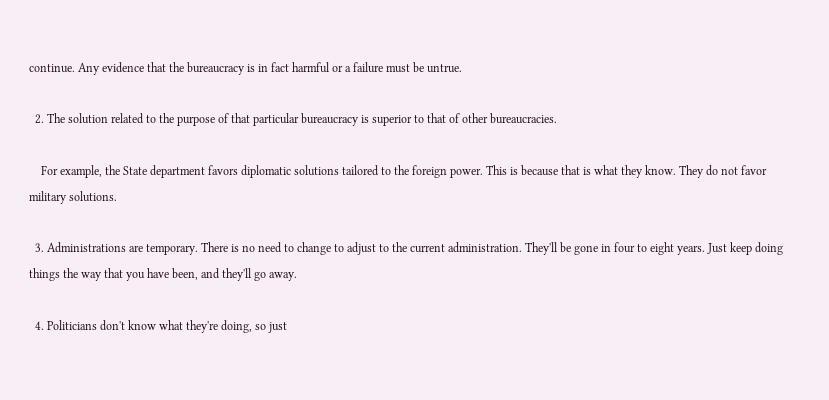continue. Any evidence that the bureaucracy is in fact harmful or a failure must be untrue.

  2. The solution related to the purpose of that particular bureaucracy is superior to that of other bureaucracies.

    For example, the State department favors diplomatic solutions tailored to the foreign power. This is because that is what they know. They do not favor military solutions.

  3. Administrations are temporary. There is no need to change to adjust to the current administration. They'll be gone in four to eight years. Just keep doing things the way that you have been, and they'll go away.

  4. Politicians don't know what they're doing, so just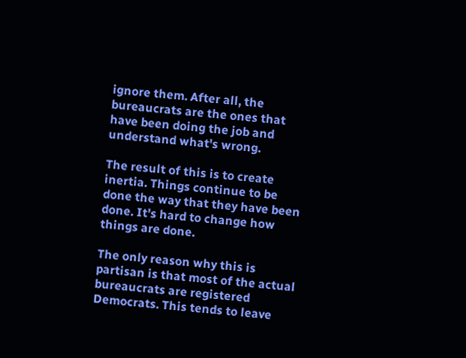ignore them. After all, the bureaucrats are the ones that have been doing the job and understand what's wrong.

The result of this is to create inertia. Things continue to be done the way that they have been done. It's hard to change how things are done.

The only reason why this is partisan is that most of the actual bureaucrats are registered Democrats. This tends to leave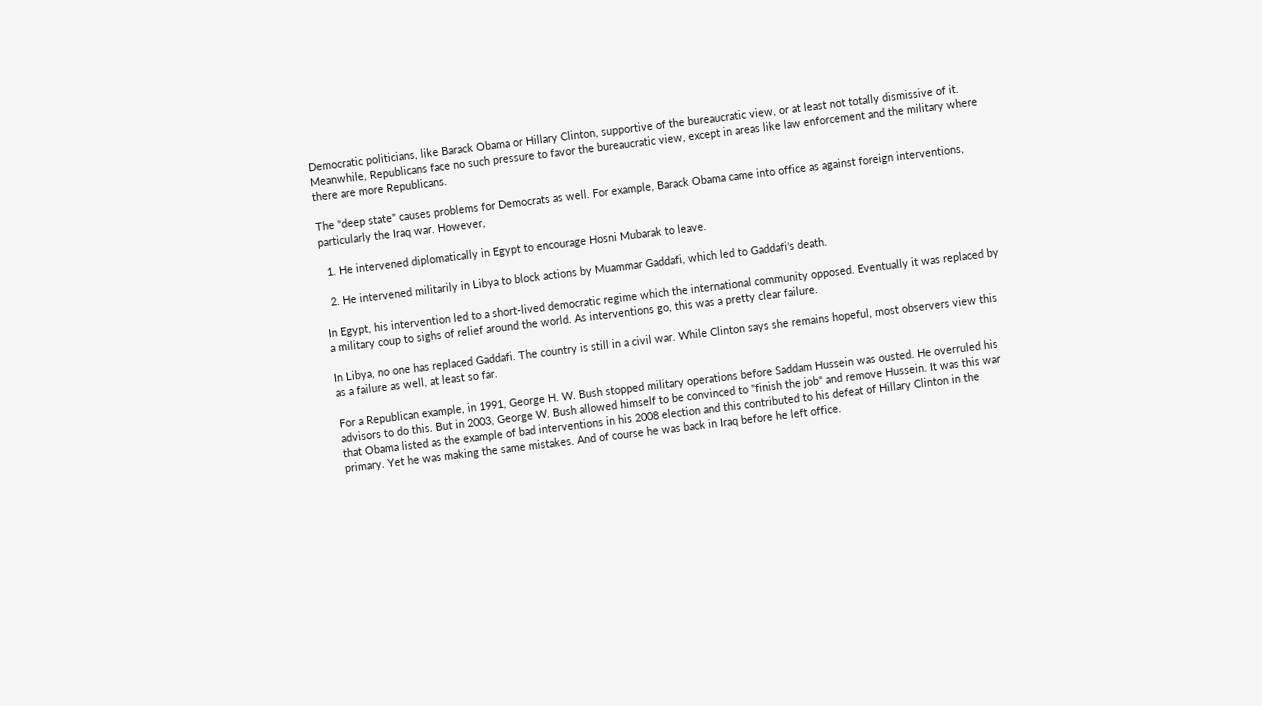Democratic politicians, like Barack Obama or Hillary Clinton, supportive of the bureaucratic view, or at least not totally dismissive of it. Meanwhile, Republicans face no such pressure to favor the bureaucratic view, except in areas like law enforcement and the military where there are more Republicans.

The "deep state" causes problems for Democrats as well. For example, Barack Obama came into office as against foreign interventions, particularly the Iraq war. However,

  1. He intervened diplomatically in Egypt to encourage Hosni Mubarak to leave.

  2. He intervened militarily in Libya to block actions by Muammar Gaddafi, which led to Gaddafi's death.

In Egypt, his intervention led to a short-lived democratic regime which the international community opposed. Eventually it was replaced by a military coup to sighs of relief around the world. As interventions go, this was a pretty clear failure.

In Libya, no one has replaced Gaddafi. The country is still in a civil war. While Clinton says she remains hopeful, most observers view this as a failure as well, at least so far.

For a Republican example, in 1991, George H. W. Bush stopped military operations before Saddam Hussein was ousted. He overruled his advisors to do this. But in 2003, George W. Bush allowed himself to be convinced to "finish the job" and remove Hussein. It was this war that Obama listed as the example of bad interventions in his 2008 election and this contributed to his defeat of Hillary Clinton in the primary. Yet he was making the same mistakes. And of course he was back in Iraq before he left office.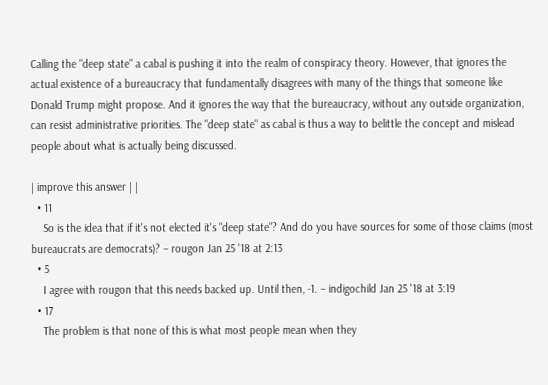Calling the "deep state" a cabal is pushing it into the realm of conspiracy theory. However, that ignores the actual existence of a bureaucracy that fundamentally disagrees with many of the things that someone like Donald Trump might propose. And it ignores the way that the bureaucracy, without any outside organization, can resist administrative priorities. The "deep state" as cabal is thus a way to belittle the concept and mislead people about what is actually being discussed.

| improve this answer | |
  • 11
    So is the idea that if it's not elected it's "deep state"? And do you have sources for some of those claims (most bureaucrats are democrats)? – rougon Jan 25 '18 at 2:13
  • 5
    I agree with rougon that this needs backed up. Until then, -1. – indigochild Jan 25 '18 at 3:19
  • 17
    The problem is that none of this is what most people mean when they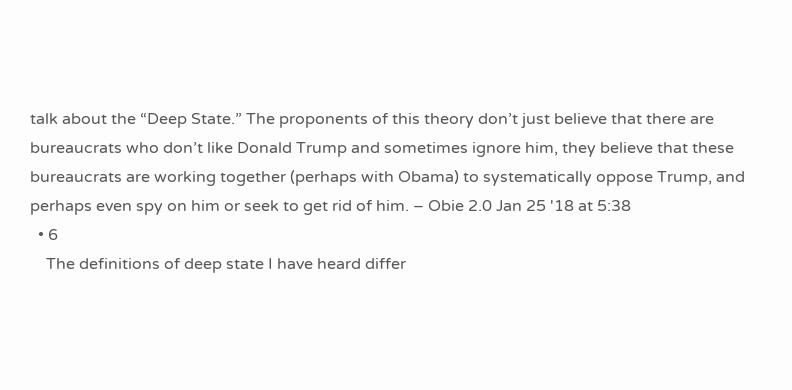talk about the “Deep State.” The proponents of this theory don’t just believe that there are bureaucrats who don’t like Donald Trump and sometimes ignore him, they believe that these bureaucrats are working together (perhaps with Obama) to systematically oppose Trump, and perhaps even spy on him or seek to get rid of him. – Obie 2.0 Jan 25 '18 at 5:38
  • 6
    The definitions of deep state I have heard differ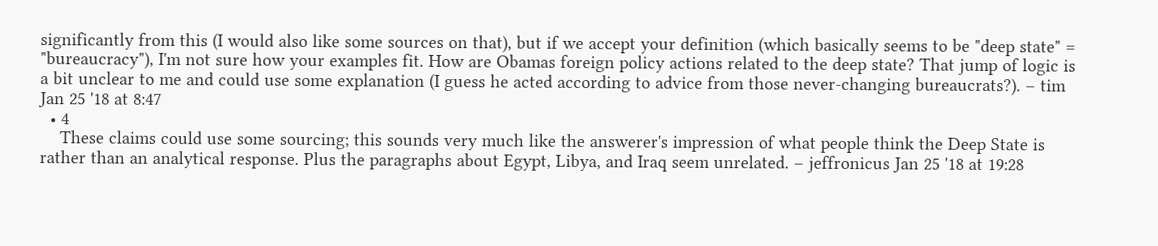significantly from this (I would also like some sources on that), but if we accept your definition (which basically seems to be "deep state" = "bureaucracy"), I'm not sure how your examples fit. How are Obamas foreign policy actions related to the deep state? That jump of logic is a bit unclear to me and could use some explanation (I guess he acted according to advice from those never-changing bureaucrats?). – tim Jan 25 '18 at 8:47
  • 4
    These claims could use some sourcing; this sounds very much like the answerer's impression of what people think the Deep State is rather than an analytical response. Plus the paragraphs about Egypt, Libya, and Iraq seem unrelated. – jeffronicus Jan 25 '18 at 19:28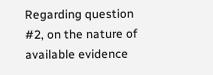Regarding question #2, on the nature of available evidence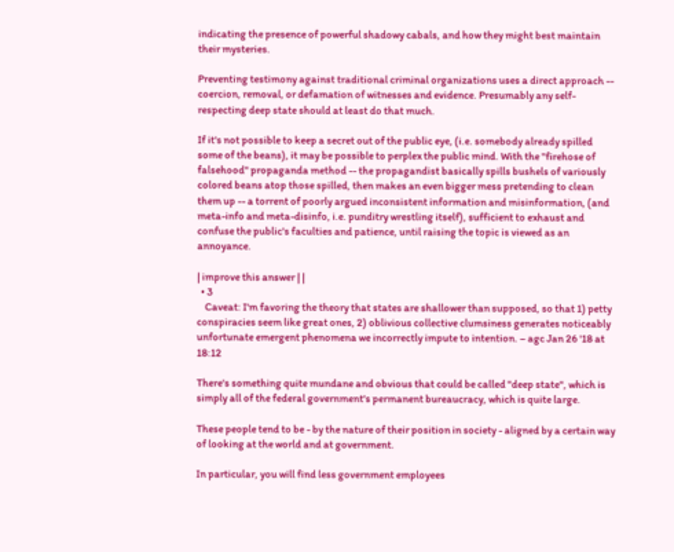indicating the presence of powerful shadowy cabals, and how they might best maintain their mysteries.

Preventing testimony against traditional criminal organizations uses a direct approach -- coercion, removal, or defamation of witnesses and evidence. Presumably any self-respecting deep state should at least do that much.

If it's not possible to keep a secret out of the public eye, (i.e. somebody already spilled some of the beans), it may be possible to perplex the public mind. With the "firehose of falsehood" propaganda method -- the propagandist basically spills bushels of variously colored beans atop those spilled, then makes an even bigger mess pretending to clean them up -- a torrent of poorly argued inconsistent information and misinformation, (and meta-info and meta-disinfo, i.e. punditry wrestling itself), sufficient to exhaust and confuse the public's faculties and patience, until raising the topic is viewed as an annoyance.

| improve this answer | |
  • 3
    Caveat: I'm favoring the theory that states are shallower than supposed, so that 1) petty conspiracies seem like great ones, 2) oblivious collective clumsiness generates noticeably unfortunate emergent phenomena we incorrectly impute to intention. – agc Jan 26 '18 at 18:12

There's something quite mundane and obvious that could be called "deep state", which is simply all of the federal government's permanent bureaucracy, which is quite large.

These people tend to be - by the nature of their position in society - aligned by a certain way of looking at the world and at government.

In particular, you will find less government employees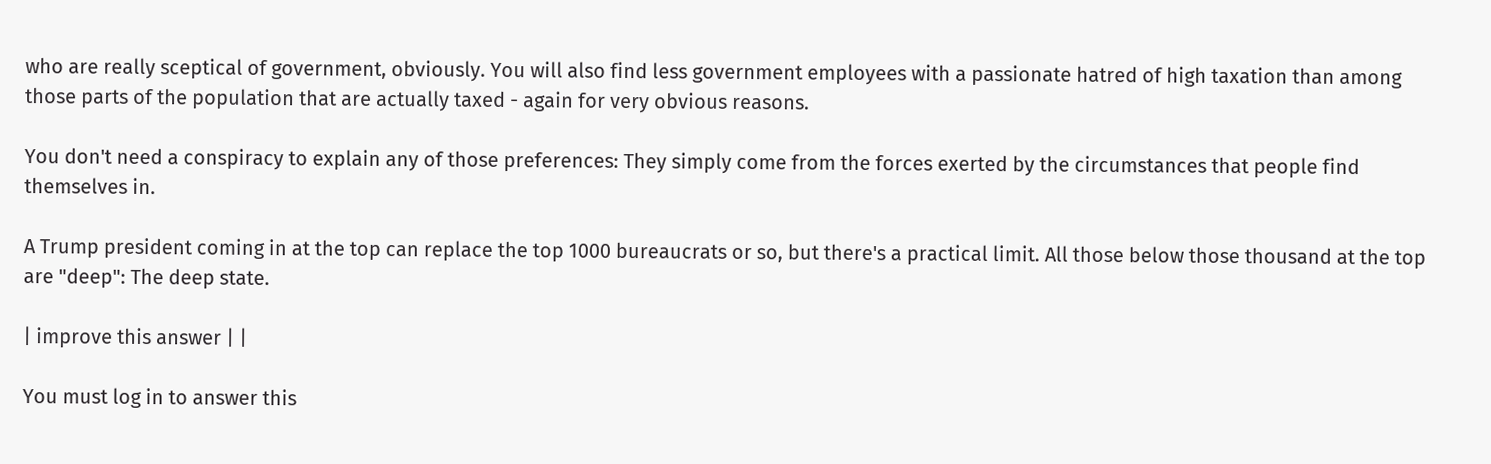who are really sceptical of government, obviously. You will also find less government employees with a passionate hatred of high taxation than among those parts of the population that are actually taxed - again for very obvious reasons.

You don't need a conspiracy to explain any of those preferences: They simply come from the forces exerted by the circumstances that people find themselves in.

A Trump president coming in at the top can replace the top 1000 bureaucrats or so, but there's a practical limit. All those below those thousand at the top are "deep": The deep state.

| improve this answer | |

You must log in to answer this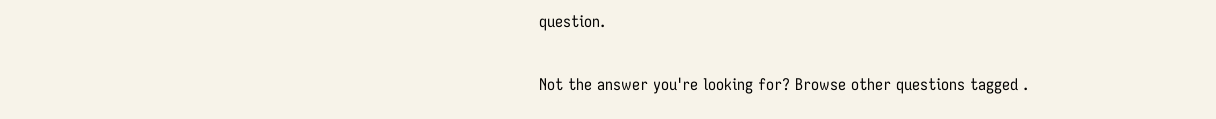question.

Not the answer you're looking for? Browse other questions tagged .